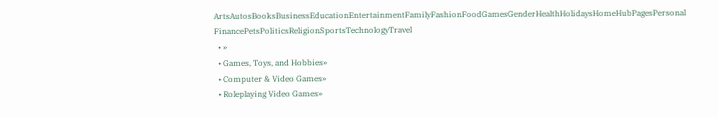ArtsAutosBooksBusinessEducationEntertainmentFamilyFashionFoodGamesGenderHealthHolidaysHomeHubPagesPersonal FinancePetsPoliticsReligionSportsTechnologyTravel
  • »
  • Games, Toys, and Hobbies»
  • Computer & Video Games»
  • Roleplaying Video Games»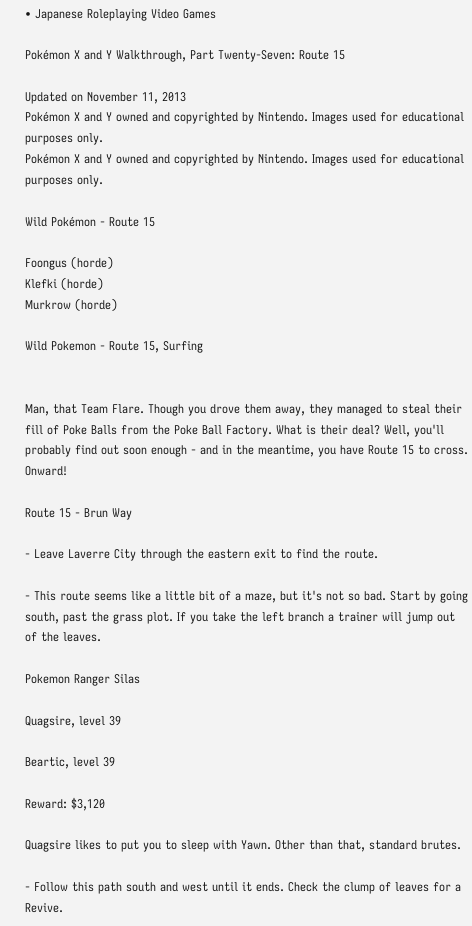• Japanese Roleplaying Video Games

Pokémon X and Y Walkthrough, Part Twenty-Seven: Route 15

Updated on November 11, 2013
Pokémon X and Y owned and copyrighted by Nintendo. Images used for educational purposes only.
Pokémon X and Y owned and copyrighted by Nintendo. Images used for educational purposes only.

Wild Pokémon - Route 15

Foongus (horde)
Klefki (horde)
Murkrow (horde)

Wild Pokemon - Route 15, Surfing


Man, that Team Flare. Though you drove them away, they managed to steal their fill of Poke Balls from the Poke Ball Factory. What is their deal? Well, you'll probably find out soon enough - and in the meantime, you have Route 15 to cross. Onward!

Route 15 - Brun Way

- Leave Laverre City through the eastern exit to find the route.

- This route seems like a little bit of a maze, but it's not so bad. Start by going south, past the grass plot. If you take the left branch a trainer will jump out of the leaves.

Pokemon Ranger Silas

Quagsire, level 39

Beartic, level 39

Reward: $3,120

Quagsire likes to put you to sleep with Yawn. Other than that, standard brutes.

- Follow this path south and west until it ends. Check the clump of leaves for a Revive.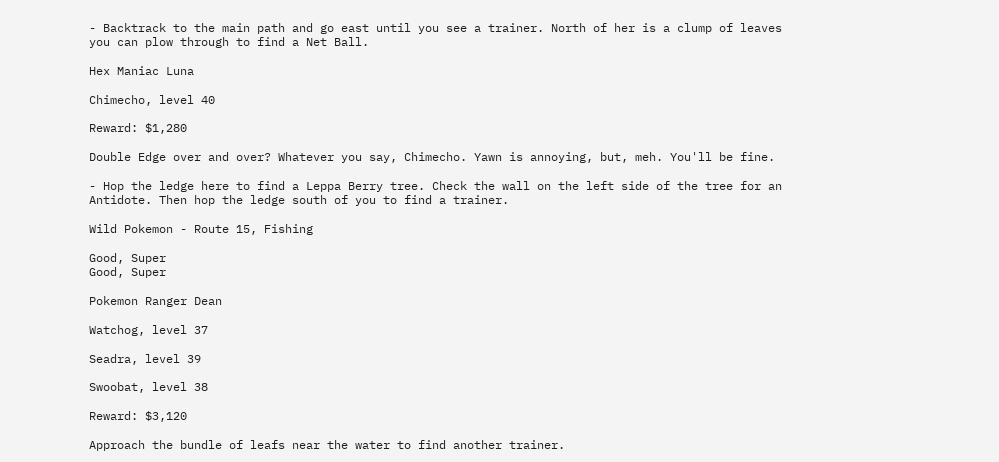- Backtrack to the main path and go east until you see a trainer. North of her is a clump of leaves you can plow through to find a Net Ball.

Hex Maniac Luna

Chimecho, level 40

Reward: $1,280

Double Edge over and over? Whatever you say, Chimecho. Yawn is annoying, but, meh. You'll be fine.

- Hop the ledge here to find a Leppa Berry tree. Check the wall on the left side of the tree for an Antidote. Then hop the ledge south of you to find a trainer.

Wild Pokemon - Route 15, Fishing

Good, Super
Good, Super

Pokemon Ranger Dean

Watchog, level 37

Seadra, level 39

Swoobat, level 38

Reward: $3,120

Approach the bundle of leafs near the water to find another trainer.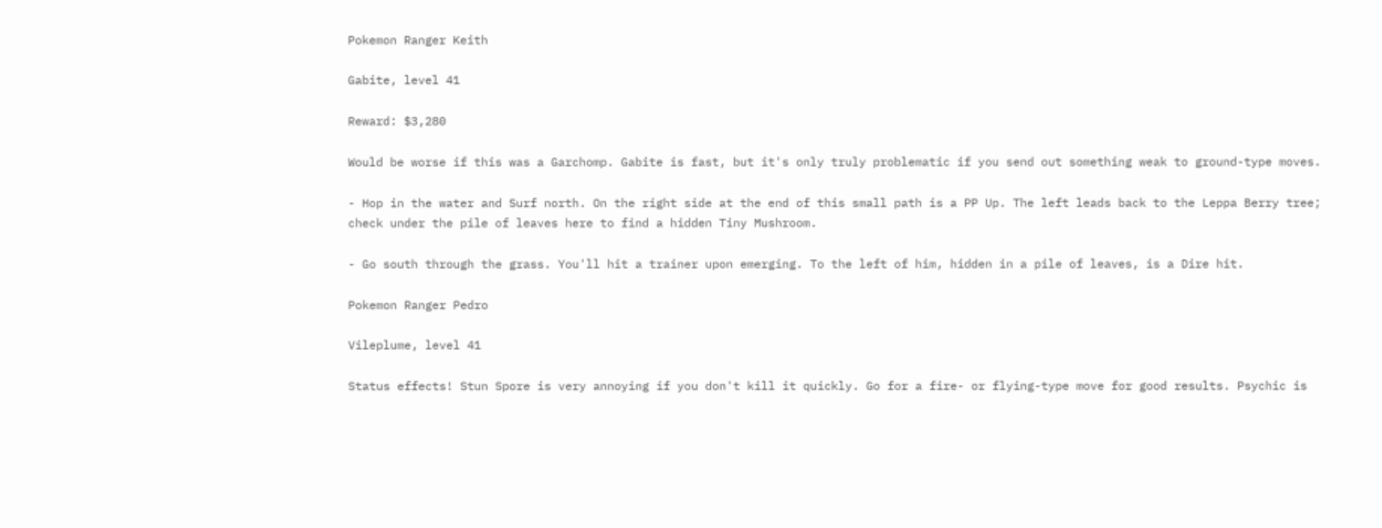Pokemon Ranger Keith

Gabite, level 41

Reward: $3,280

Would be worse if this was a Garchomp. Gabite is fast, but it's only truly problematic if you send out something weak to ground-type moves.

- Hop in the water and Surf north. On the right side at the end of this small path is a PP Up. The left leads back to the Leppa Berry tree; check under the pile of leaves here to find a hidden Tiny Mushroom.

- Go south through the grass. You'll hit a trainer upon emerging. To the left of him, hidden in a pile of leaves, is a Dire hit.

Pokemon Ranger Pedro

Vileplume, level 41

Status effects! Stun Spore is very annoying if you don't kill it quickly. Go for a fire- or flying-type move for good results. Psychic is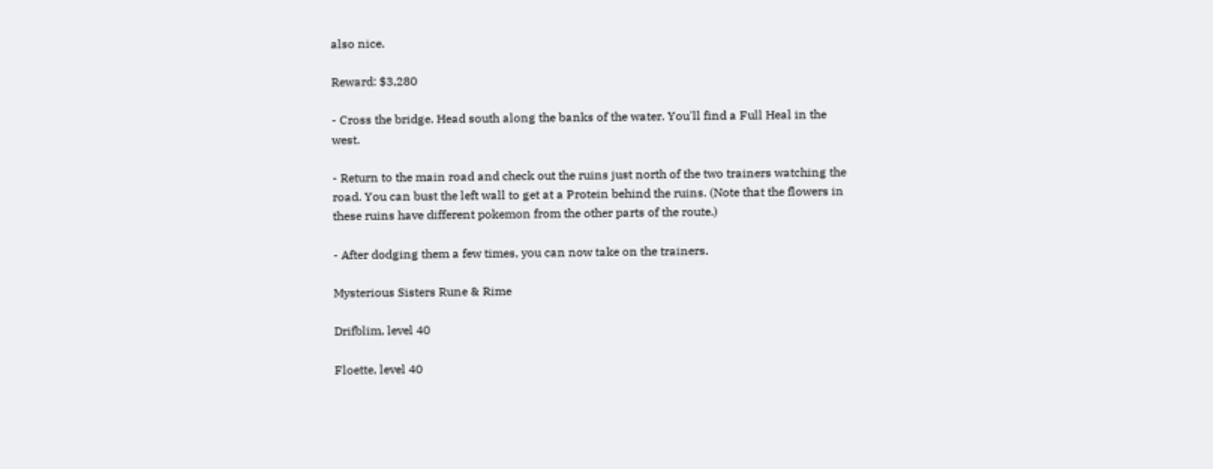also nice.

Reward: $3,280

- Cross the bridge. Head south along the banks of the water. You'll find a Full Heal in the west.

- Return to the main road and check out the ruins just north of the two trainers watching the road. You can bust the left wall to get at a Protein behind the ruins. (Note that the flowers in these ruins have different pokemon from the other parts of the route.)

- After dodging them a few times, you can now take on the trainers.

Mysterious Sisters Rune & Rime

Drifblim, level 40

Floette, level 40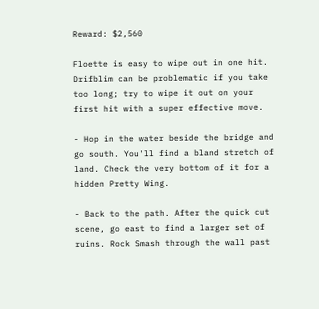Reward: $2,560

Floette is easy to wipe out in one hit. Drifblim can be problematic if you take too long; try to wipe it out on your first hit with a super effective move.

- Hop in the water beside the bridge and go south. You'll find a bland stretch of land. Check the very bottom of it for a hidden Pretty Wing.

- Back to the path. After the quick cut scene, go east to find a larger set of ruins. Rock Smash through the wall past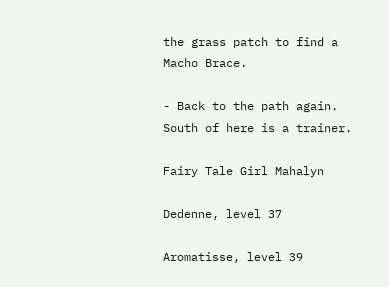the grass patch to find a Macho Brace.

- Back to the path again. South of here is a trainer.

Fairy Tale Girl Mahalyn

Dedenne, level 37

Aromatisse, level 39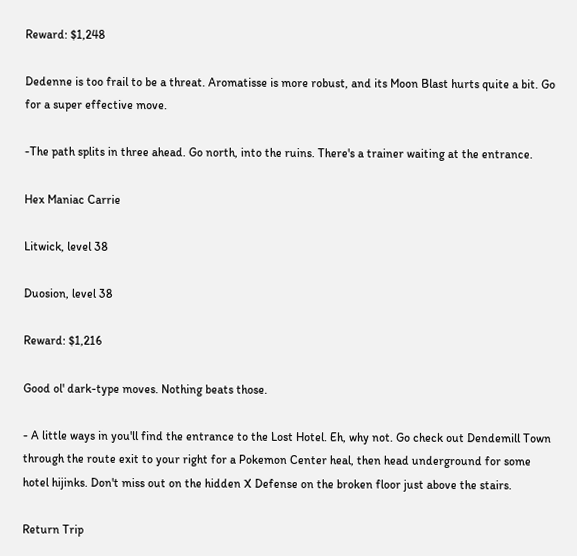Reward: $1,248

Dedenne is too frail to be a threat. Aromatisse is more robust, and its Moon Blast hurts quite a bit. Go for a super effective move.

-The path splits in three ahead. Go north, into the ruins. There's a trainer waiting at the entrance.

Hex Maniac Carrie

Litwick, level 38

Duosion, level 38

Reward: $1,216

Good ol' dark-type moves. Nothing beats those.

- A little ways in you'll find the entrance to the Lost Hotel. Eh, why not. Go check out Dendemill Town through the route exit to your right for a Pokemon Center heal, then head underground for some hotel hijinks. Don't miss out on the hidden X Defense on the broken floor just above the stairs.

Return Trip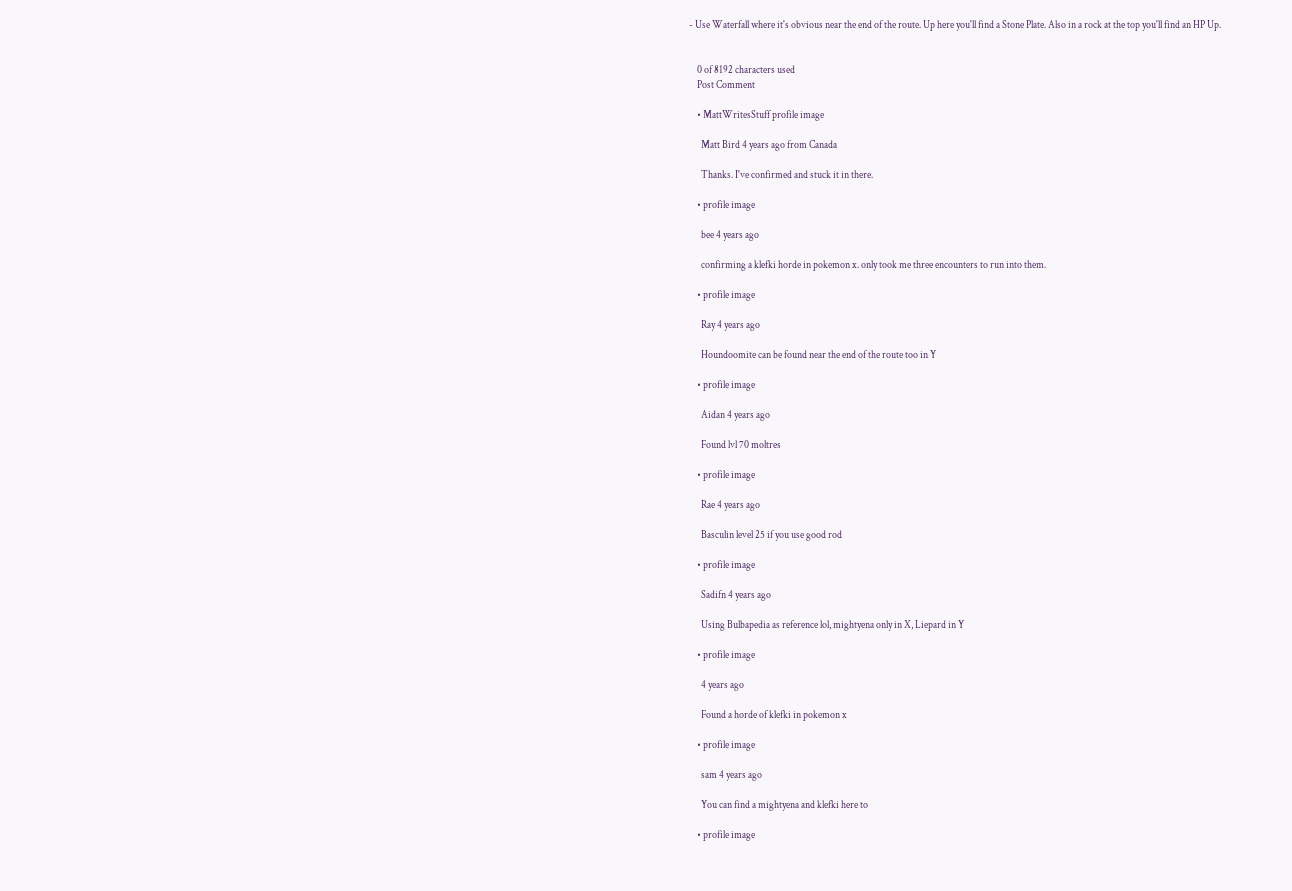- Use Waterfall where it's obvious near the end of the route. Up here you'll find a Stone Plate. Also in a rock at the top you'll find an HP Up.


    0 of 8192 characters used
    Post Comment

    • MattWritesStuff profile image

      Matt Bird 4 years ago from Canada

      Thanks. I've confirmed and stuck it in there.

    • profile image

      bee 4 years ago

      confirming a klefki horde in pokemon x. only took me three encounters to run into them.

    • profile image

      Ray 4 years ago

      Houndoomite can be found near the end of the route too in Y

    • profile image

      Aidan 4 years ago

      Found lvl 70 moltres

    • profile image

      Rae 4 years ago

      Basculin level 25 if you use good rod

    • profile image

      Sadifn 4 years ago

      Using Bulbapedia as reference lol, mightyena only in X, Liepard in Y

    • profile image

      4 years ago

      Found a horde of klefki in pokemon x

    • profile image

      sam 4 years ago

      You can find a mightyena and klefki here to

    • profile image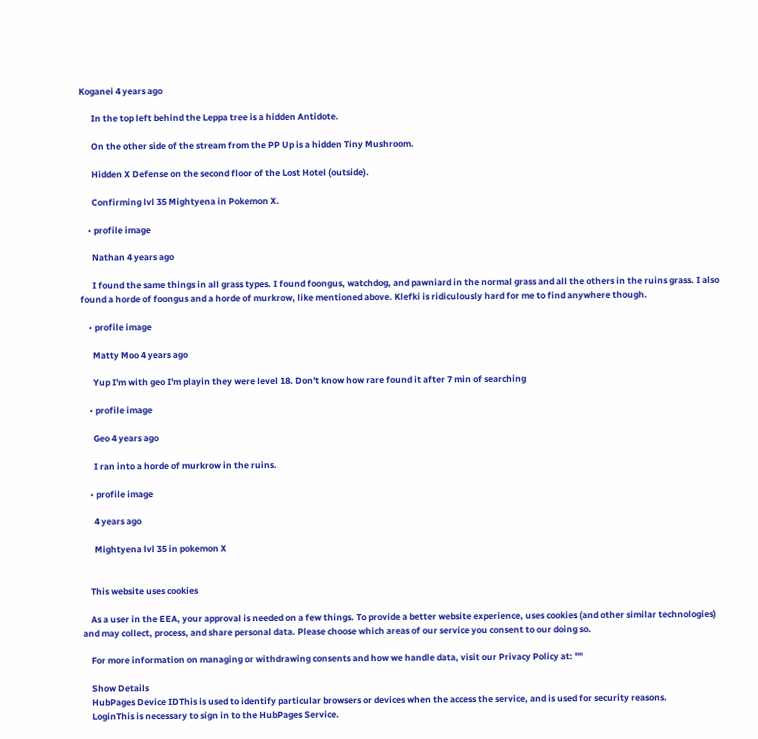Koganei 4 years ago

      In the top left behind the Leppa tree is a hidden Antidote.

      On the other side of the stream from the PP Up is a hidden Tiny Mushroom.

      Hidden X Defense on the second floor of the Lost Hotel (outside).

      Confirming lvl 35 Mightyena in Pokemon X.

    • profile image

      Nathan 4 years ago

      I found the same things in all grass types. I found foongus, watchdog, and pawniard in the normal grass and all the others in the ruins grass. I also found a horde of foongus and a horde of murkrow, like mentioned above. Klefki is ridiculously hard for me to find anywhere though.

    • profile image

      Matty Moo 4 years ago

      Yup I'm with geo I'm playin they were level 18. Don't know how rare found it after 7 min of searching

    • profile image

      Geo 4 years ago

      I ran into a horde of murkrow in the ruins.

    • profile image

      4 years ago

      Mightyena lvl 35 in pokemon X


    This website uses cookies

    As a user in the EEA, your approval is needed on a few things. To provide a better website experience, uses cookies (and other similar technologies) and may collect, process, and share personal data. Please choose which areas of our service you consent to our doing so.

    For more information on managing or withdrawing consents and how we handle data, visit our Privacy Policy at: ""

    Show Details
    HubPages Device IDThis is used to identify particular browsers or devices when the access the service, and is used for security reasons.
    LoginThis is necessary to sign in to the HubPages Service.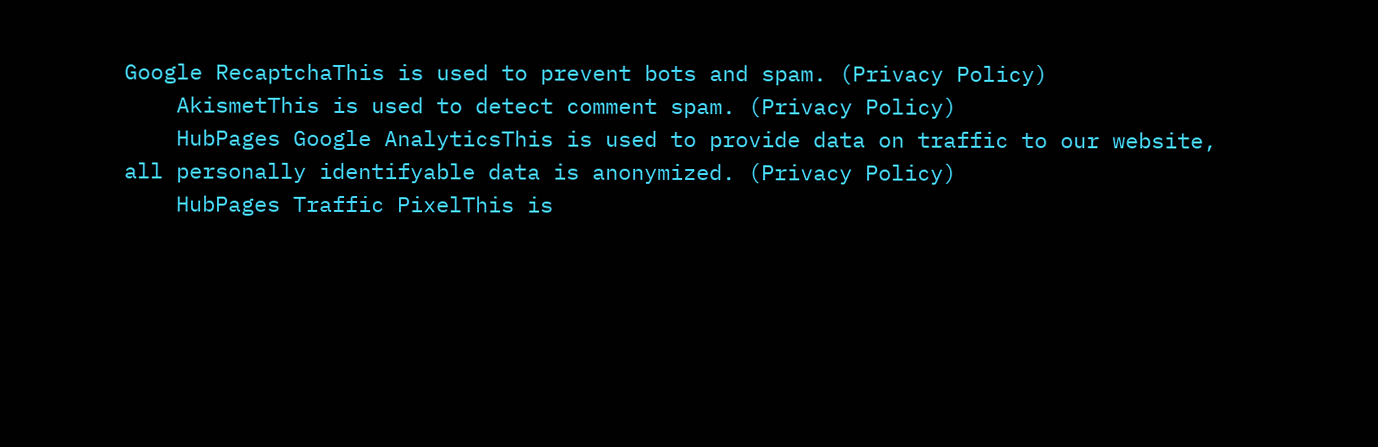Google RecaptchaThis is used to prevent bots and spam. (Privacy Policy)
    AkismetThis is used to detect comment spam. (Privacy Policy)
    HubPages Google AnalyticsThis is used to provide data on traffic to our website, all personally identifyable data is anonymized. (Privacy Policy)
    HubPages Traffic PixelThis is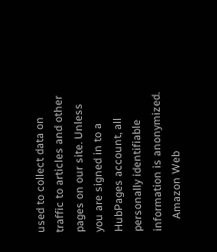used to collect data on traffic to articles and other pages on our site. Unless you are signed in to a HubPages account, all personally identifiable information is anonymized.
    Amazon Web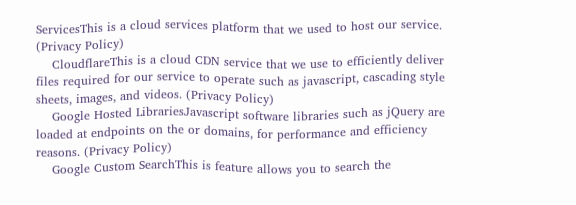ServicesThis is a cloud services platform that we used to host our service. (Privacy Policy)
    CloudflareThis is a cloud CDN service that we use to efficiently deliver files required for our service to operate such as javascript, cascading style sheets, images, and videos. (Privacy Policy)
    Google Hosted LibrariesJavascript software libraries such as jQuery are loaded at endpoints on the or domains, for performance and efficiency reasons. (Privacy Policy)
    Google Custom SearchThis is feature allows you to search the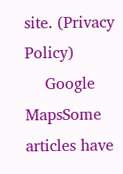site. (Privacy Policy)
    Google MapsSome articles have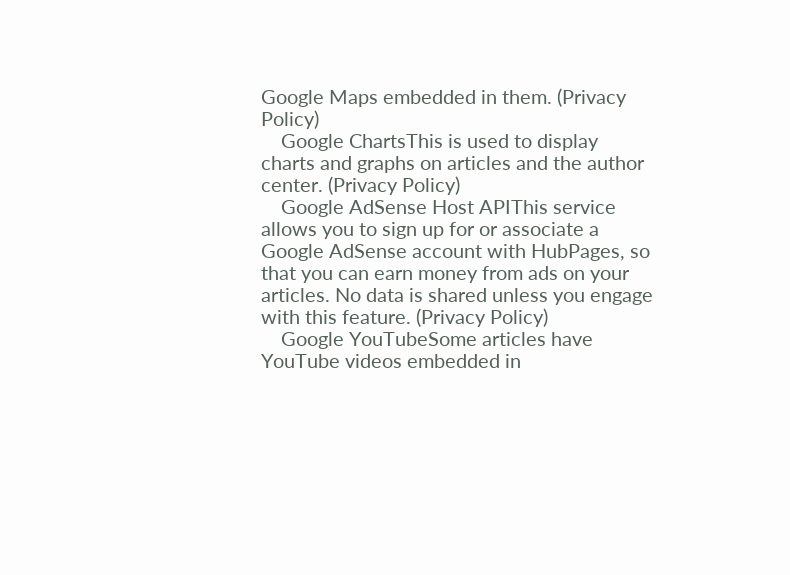Google Maps embedded in them. (Privacy Policy)
    Google ChartsThis is used to display charts and graphs on articles and the author center. (Privacy Policy)
    Google AdSense Host APIThis service allows you to sign up for or associate a Google AdSense account with HubPages, so that you can earn money from ads on your articles. No data is shared unless you engage with this feature. (Privacy Policy)
    Google YouTubeSome articles have YouTube videos embedded in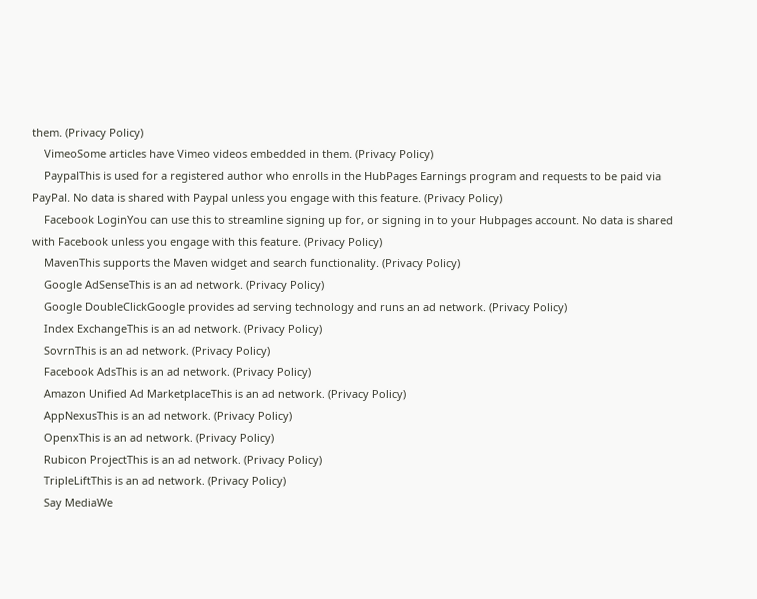them. (Privacy Policy)
    VimeoSome articles have Vimeo videos embedded in them. (Privacy Policy)
    PaypalThis is used for a registered author who enrolls in the HubPages Earnings program and requests to be paid via PayPal. No data is shared with Paypal unless you engage with this feature. (Privacy Policy)
    Facebook LoginYou can use this to streamline signing up for, or signing in to your Hubpages account. No data is shared with Facebook unless you engage with this feature. (Privacy Policy)
    MavenThis supports the Maven widget and search functionality. (Privacy Policy)
    Google AdSenseThis is an ad network. (Privacy Policy)
    Google DoubleClickGoogle provides ad serving technology and runs an ad network. (Privacy Policy)
    Index ExchangeThis is an ad network. (Privacy Policy)
    SovrnThis is an ad network. (Privacy Policy)
    Facebook AdsThis is an ad network. (Privacy Policy)
    Amazon Unified Ad MarketplaceThis is an ad network. (Privacy Policy)
    AppNexusThis is an ad network. (Privacy Policy)
    OpenxThis is an ad network. (Privacy Policy)
    Rubicon ProjectThis is an ad network. (Privacy Policy)
    TripleLiftThis is an ad network. (Privacy Policy)
    Say MediaWe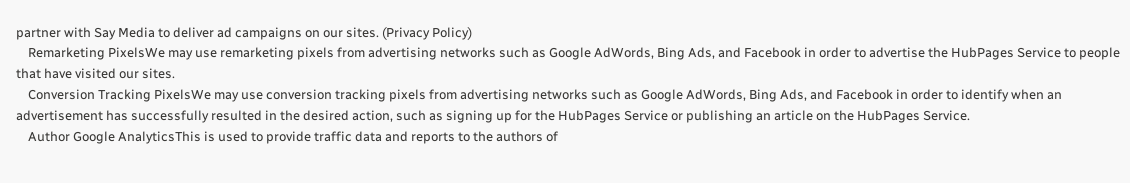partner with Say Media to deliver ad campaigns on our sites. (Privacy Policy)
    Remarketing PixelsWe may use remarketing pixels from advertising networks such as Google AdWords, Bing Ads, and Facebook in order to advertise the HubPages Service to people that have visited our sites.
    Conversion Tracking PixelsWe may use conversion tracking pixels from advertising networks such as Google AdWords, Bing Ads, and Facebook in order to identify when an advertisement has successfully resulted in the desired action, such as signing up for the HubPages Service or publishing an article on the HubPages Service.
    Author Google AnalyticsThis is used to provide traffic data and reports to the authors of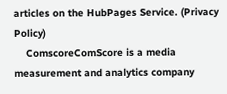articles on the HubPages Service. (Privacy Policy)
    ComscoreComScore is a media measurement and analytics company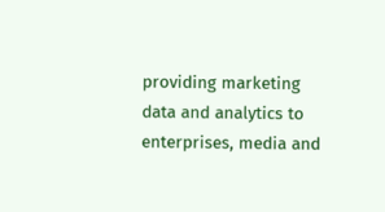providing marketing data and analytics to enterprises, media and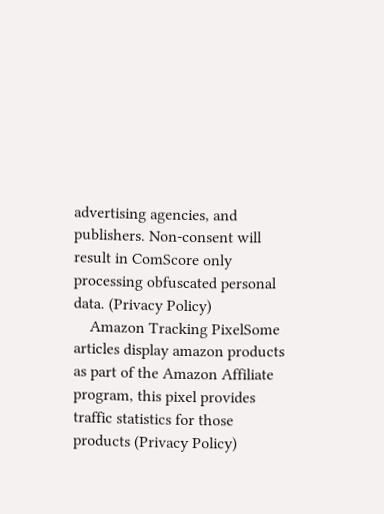advertising agencies, and publishers. Non-consent will result in ComScore only processing obfuscated personal data. (Privacy Policy)
    Amazon Tracking PixelSome articles display amazon products as part of the Amazon Affiliate program, this pixel provides traffic statistics for those products (Privacy Policy)